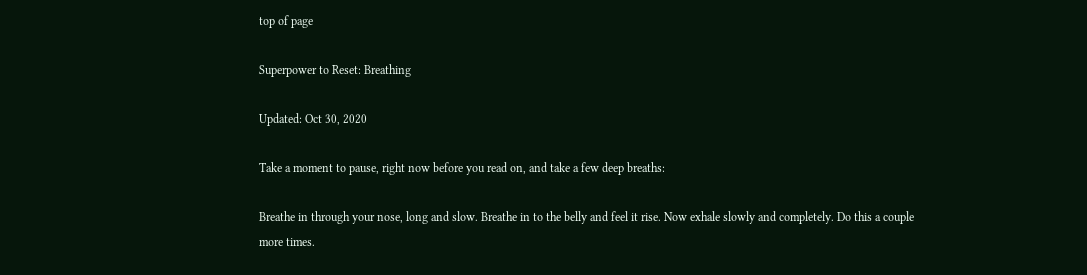top of page

Superpower to Reset: Breathing

Updated: Oct 30, 2020

Take a moment to pause, right now before you read on, and take a few deep breaths:

Breathe in through your nose, long and slow. Breathe in to the belly and feel it rise. Now exhale slowly and completely. Do this a couple more times.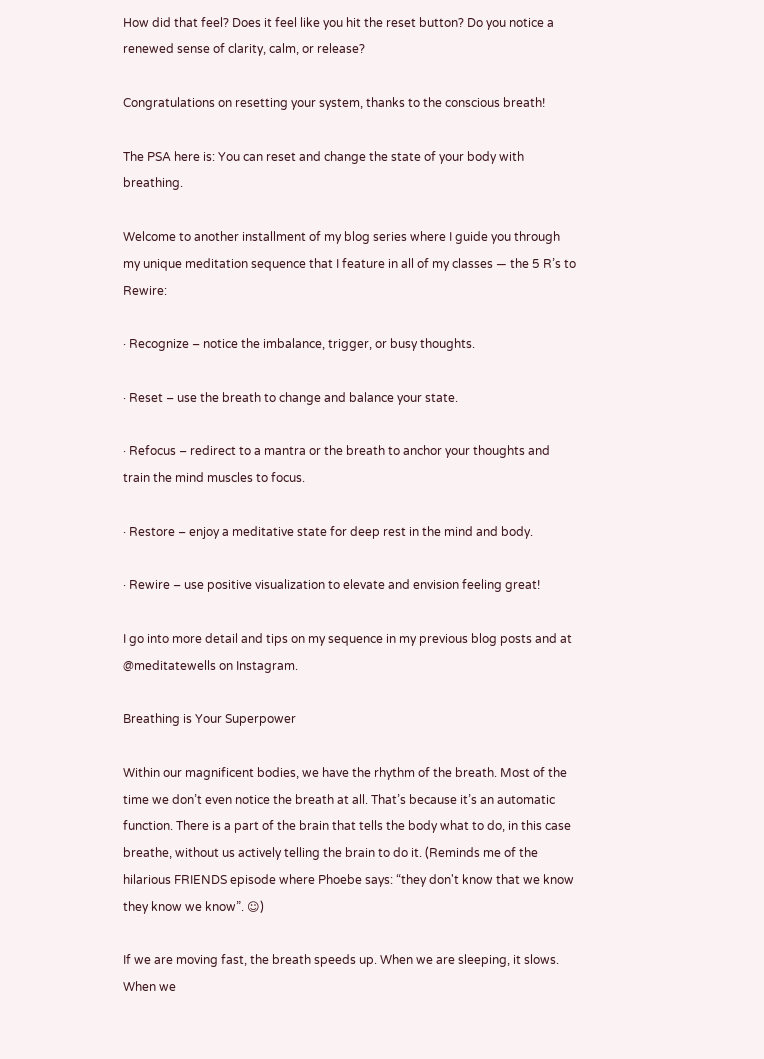How did that feel? Does it feel like you hit the reset button? Do you notice a renewed sense of clarity, calm, or release?

Congratulations on resetting your system, thanks to the conscious breath!

The PSA here is: You can reset and change the state of your body with breathing.

Welcome to another installment of my blog series where I guide you through my unique meditation sequence that I feature in all of my classes — the 5 R’s to Rewire:

· Recognize – notice the imbalance, trigger, or busy thoughts.

· Reset – use the breath to change and balance your state.

· Refocus – redirect to a mantra or the breath to anchor your thoughts and train the mind muscles to focus.

· Restore – enjoy a meditative state for deep rest in the mind and body.

· Rewire – use positive visualization to elevate and envision feeling great!

I go into more detail and tips on my sequence in my previous blog posts and at @meditatewells on Instagram.

Breathing is Your Superpower

Within our magnificent bodies, we have the rhythm of the breath. Most of the time we don’t even notice the breath at all. That’s because it’s an automatic function. There is a part of the brain that tells the body what to do, in this case breathe, without us actively telling the brain to do it. (Reminds me of the hilarious FRIENDS episode where Phoebe says: “they don't know that we know they know we know”. ☺)

If we are moving fast, the breath speeds up. When we are sleeping, it slows. When we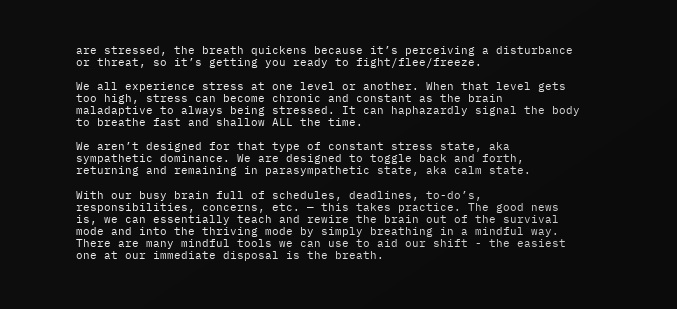are stressed, the breath quickens because it’s perceiving a disturbance or threat, so it’s getting you ready to fight/flee/freeze.

We all experience stress at one level or another. When that level gets too high, stress can become chronic and constant as the brain maladaptive to always being stressed. It can haphazardly signal the body to breathe fast and shallow ALL the time.

We aren’t designed for that type of constant stress state, aka sympathetic dominance. We are designed to toggle back and forth, returning and remaining in parasympathetic state, aka calm state.

With our busy brain full of schedules, deadlines, to-do’s, responsibilities, concerns, etc. — this takes practice. The good news is, we can essentially teach and rewire the brain out of the survival mode and into the thriving mode by simply breathing in a mindful way. There are many mindful tools we can use to aid our shift - the easiest one at our immediate disposal is the breath.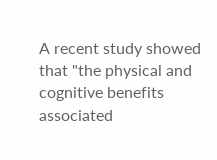A recent study showed that "the physical and cognitive benefits associated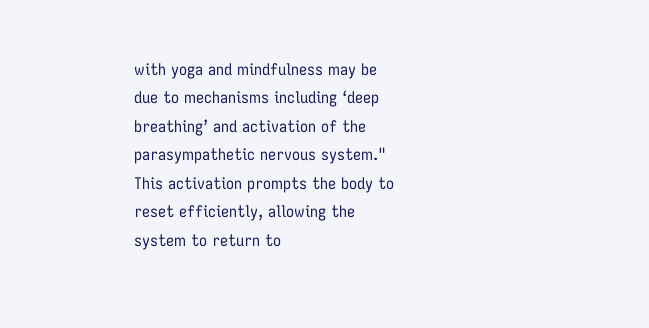with yoga and mindfulness may be due to mechanisms including ‘deep breathing’ and activation of the parasympathetic nervous system." This activation prompts the body to reset efficiently, allowing the system to return to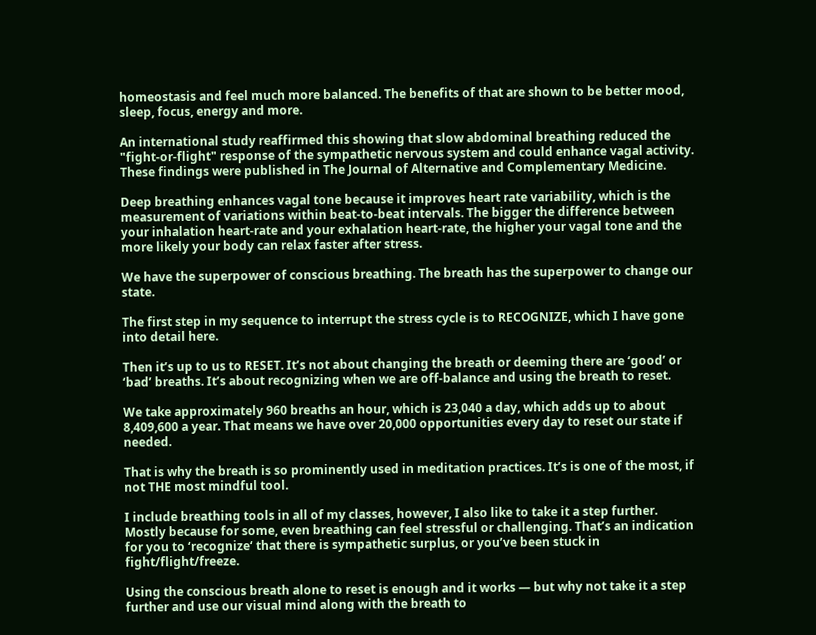homeostasis and feel much more balanced. The benefits of that are shown to be better mood, sleep, focus, energy and more.

An international study reaffirmed this showing that slow abdominal breathing reduced the "fight-or-flight" response of the sympathetic nervous system and could enhance vagal activity. These findings were published in The Journal of Alternative and Complementary Medicine.

Deep breathing enhances vagal tone because it improves heart rate variability, which is the measurement of variations within beat-to-beat intervals. The bigger the difference between your inhalation heart-rate and your exhalation heart-rate, the higher your vagal tone and the more likely your body can relax faster after stress.

We have the superpower of conscious breathing. The breath has the superpower to change our state.

The first step in my sequence to interrupt the stress cycle is to RECOGNIZE, which I have gone into detail here.

Then it’s up to us to RESET. It’s not about changing the breath or deeming there are ‘good’ or ‘bad’ breaths. It’s about recognizing when we are off-balance and using the breath to reset.

We take approximately 960 breaths an hour, which is 23,040 a day, which adds up to about 8,409,600 a year. That means we have over 20,000 opportunities every day to reset our state if needed.

That is why the breath is so prominently used in meditation practices. It’s is one of the most, if not THE most mindful tool.

I include breathing tools in all of my classes, however, I also like to take it a step further. Mostly because for some, even breathing can feel stressful or challenging. That’s an indication for you to ‘recognize‘ that there is sympathetic surplus, or you’ve been stuck in fight/flight/freeze.

Using the conscious breath alone to reset is enough and it works — but why not take it a step further and use our visual mind along with the breath to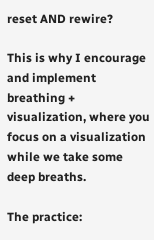reset AND rewire?

This is why I encourage and implement breathing + visualization, where you focus on a visualization while we take some deep breaths.

The practice: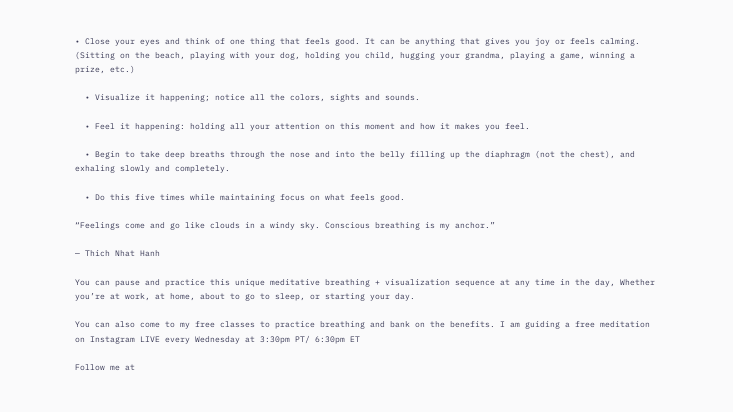• Close your eyes and think of one thing that feels good. It can be anything that gives you joy or feels calming. (Sitting on the beach, playing with your dog, holding you child, hugging your grandma, playing a game, winning a prize, etc.)

  • Visualize it happening; notice all the colors, sights and sounds.

  • Feel it happening: holding all your attention on this moment and how it makes you feel.

  • Begin to take deep breaths through the nose and into the belly filling up the diaphragm (not the chest), and exhaling slowly and completely.

  • Do this five times while maintaining focus on what feels good.

“Feelings come and go like clouds in a windy sky. Conscious breathing is my anchor.”

— Thich Nhat Hanh

You can pause and practice this unique meditative breathing + visualization sequence at any time in the day, Whether you’re at work, at home, about to go to sleep, or starting your day.

You can also come to my free classes to practice breathing and bank on the benefits. I am guiding a free meditation on Instagram LIVE every Wednesday at 3:30pm PT/ 6:30pm ET

Follow me at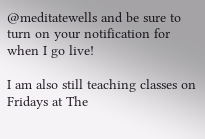@meditatewells and be sure to turn on your notification for when I go live!

I am also still teaching classes on Fridays at The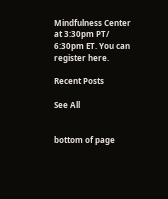Mindfulness Center at 3:30pm PT/ 6:30pm ET. You can register here.

Recent Posts

See All


bottom of page